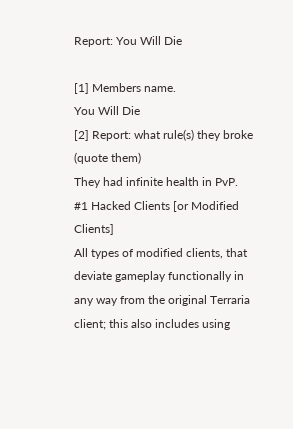Report: You Will Die

[1] Members name.
You Will Die
[2] Report: what rule(s) they broke (quote them)
They had infinite health in PvP.
#1 Hacked Clients [or Modified Clients]
All types of modified clients, that deviate gameplay functionally in any way from the original Terraria client; this also includes using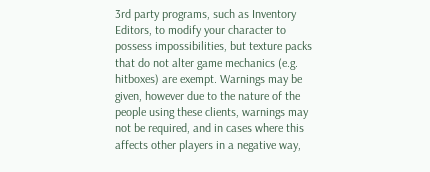3rd party programs, such as Inventory Editors, to modify your character to possess impossibilities, but texture packs that do not alter game mechanics (e.g. hitboxes) are exempt. Warnings may be given, however due to the nature of the people using these clients, warnings may not be required, and in cases where this affects other players in a negative way,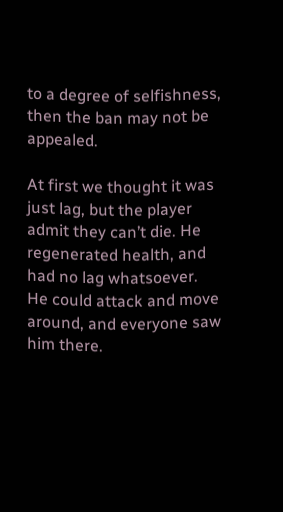to a degree of selfishness, then the ban may not be appealed.

At first we thought it was just lag, but the player admit they can’t die. He regenerated health, and had no lag whatsoever. He could attack and move around, and everyone saw him there.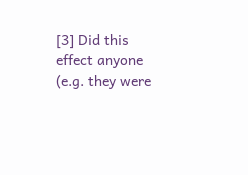[3] Did this effect anyone (e.g. they were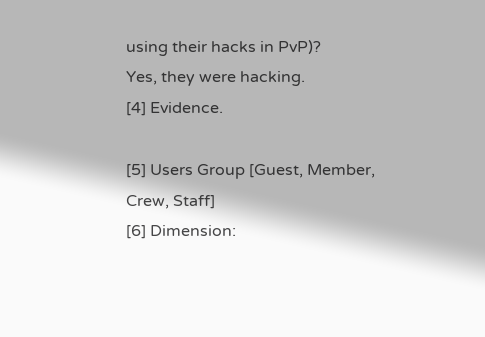using their hacks in PvP)?
Yes, they were hacking.
[4] Evidence.

[5] Users Group [Guest, Member, Crew, Staff]
[6] Dimension: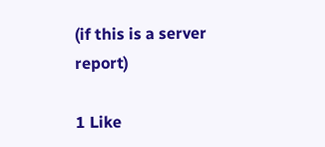(if this is a server report)

1 Like